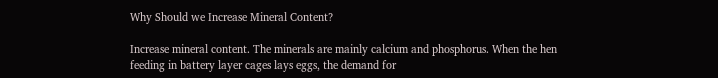Why Should we Increase Mineral Content?

Increase mineral content. The minerals are mainly calcium and phosphorus. When the hen feeding in battery layer cages lays eggs, the demand for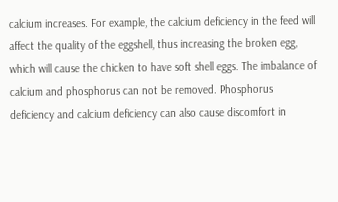calcium increases. For example, the calcium deficiency in the feed will affect the quality of the eggshell, thus increasing the broken egg, which will cause the chicken to have soft shell eggs. The imbalance of calcium and phosphorus can not be removed. Phosphorus deficiency and calcium deficiency can also cause discomfort in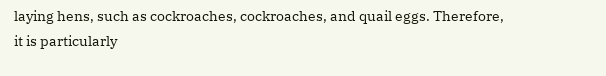laying hens, such as cockroaches, cockroaches, and quail eggs. Therefore, it is particularly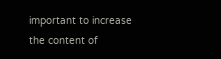important to increase the content of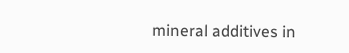mineral additives in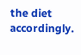the diet accordingly.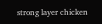strong layer chicken